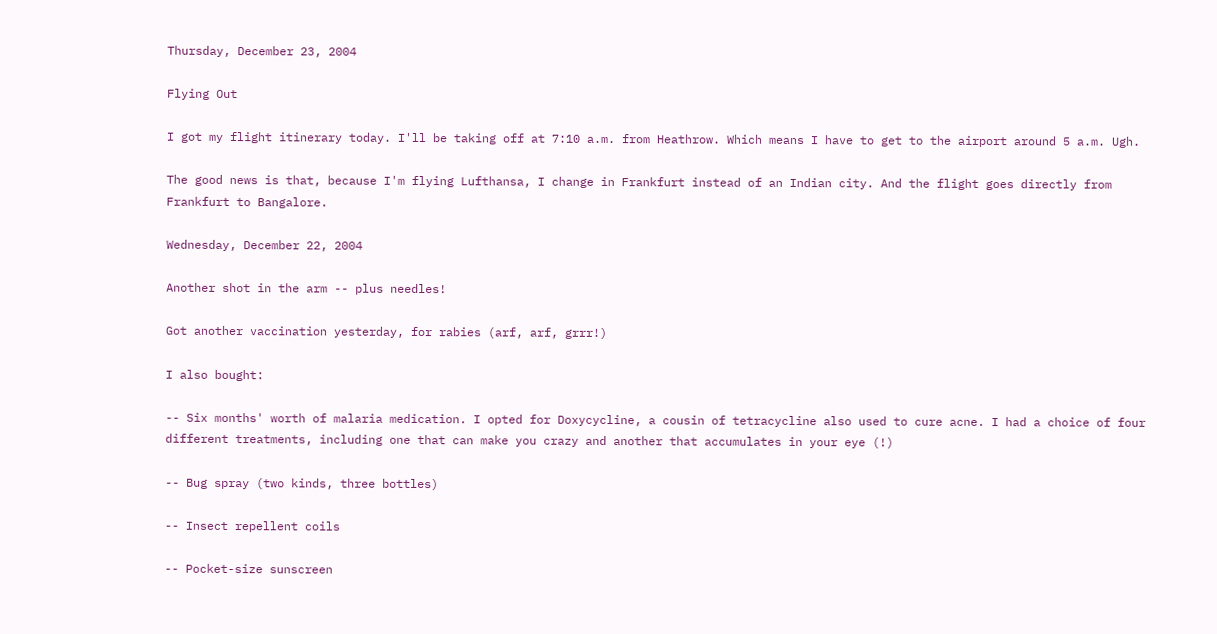Thursday, December 23, 2004

Flying Out

I got my flight itinerary today. I'll be taking off at 7:10 a.m. from Heathrow. Which means I have to get to the airport around 5 a.m. Ugh.

The good news is that, because I'm flying Lufthansa, I change in Frankfurt instead of an Indian city. And the flight goes directly from Frankfurt to Bangalore.

Wednesday, December 22, 2004

Another shot in the arm -- plus needles!

Got another vaccination yesterday, for rabies (arf, arf, grrr!)

I also bought:

-- Six months' worth of malaria medication. I opted for Doxycycline, a cousin of tetracycline also used to cure acne. I had a choice of four different treatments, including one that can make you crazy and another that accumulates in your eye (!)

-- Bug spray (two kinds, three bottles)

-- Insect repellent coils

-- Pocket-size sunscreen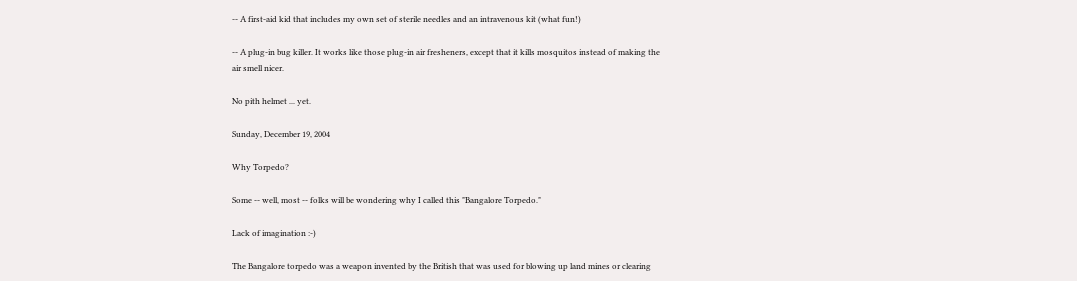-- A first-aid kid that includes my own set of sterile needles and an intravenous kit (what fun!)

-- A plug-in bug killer. It works like those plug-in air fresheners, except that it kills mosquitos instead of making the air smell nicer.

No pith helmet ... yet.

Sunday, December 19, 2004

Why Torpedo?

Some -- well, most -- folks will be wondering why I called this "Bangalore Torpedo."

Lack of imagination :-)

The Bangalore torpedo was a weapon invented by the British that was used for blowing up land mines or clearing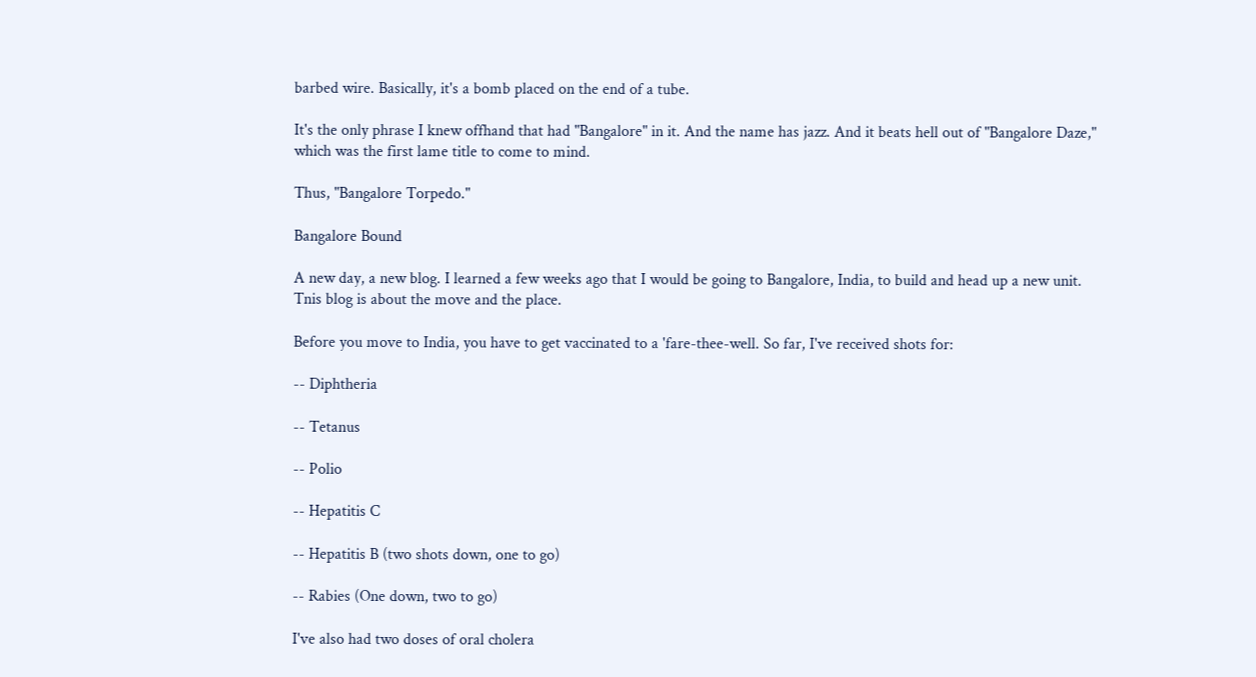barbed wire. Basically, it's a bomb placed on the end of a tube.

It's the only phrase I knew offhand that had "Bangalore" in it. And the name has jazz. And it beats hell out of "Bangalore Daze," which was the first lame title to come to mind.

Thus, "Bangalore Torpedo."

Bangalore Bound

A new day, a new blog. I learned a few weeks ago that I would be going to Bangalore, India, to build and head up a new unit. Tnis blog is about the move and the place.

Before you move to India, you have to get vaccinated to a 'fare-thee-well. So far, I've received shots for:

-- Diphtheria

-- Tetanus

-- Polio

-- Hepatitis C

-- Hepatitis B (two shots down, one to go)

-- Rabies (One down, two to go)

I've also had two doses of oral cholera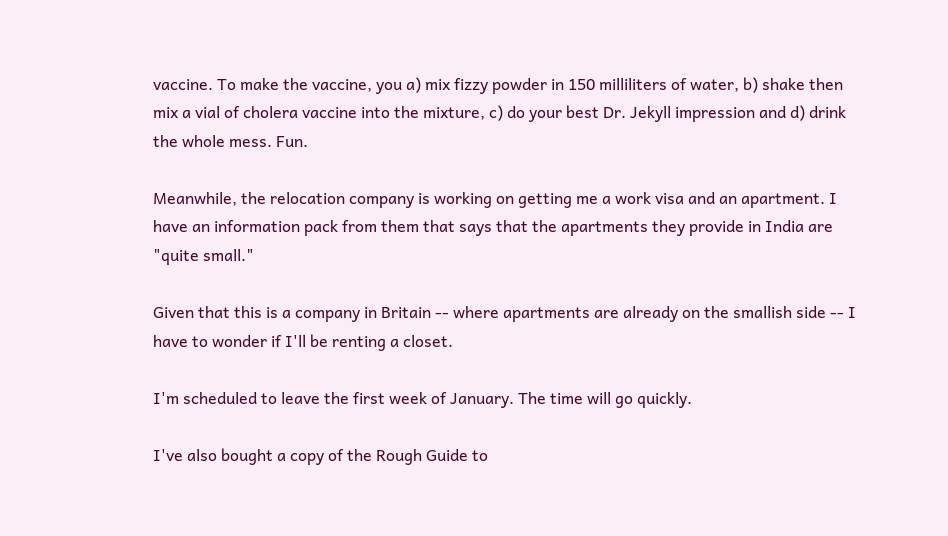vaccine. To make the vaccine, you a) mix fizzy powder in 150 milliliters of water, b) shake then mix a vial of cholera vaccine into the mixture, c) do your best Dr. Jekyll impression and d) drink the whole mess. Fun.

Meanwhile, the relocation company is working on getting me a work visa and an apartment. I have an information pack from them that says that the apartments they provide in India are "quite small."

Given that this is a company in Britain -- where apartments are already on the smallish side -- I have to wonder if I'll be renting a closet.

I'm scheduled to leave the first week of January. The time will go quickly.

I've also bought a copy of the Rough Guide to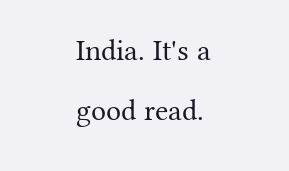India. It's a good read.